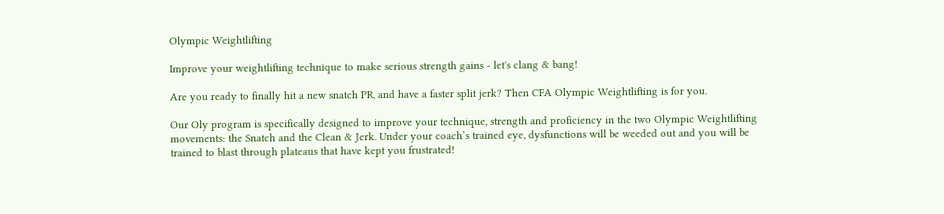Olympic Weightlifting

Improve your weightlifting technique to make serious strength gains - let's clang & bang!

Are you ready to finally hit a new snatch PR, and have a faster split jerk? Then CFA Olympic Weightlifting is for you.

Our Oly program is specifically designed to improve your technique, strength and proficiency in the two Olympic Weightlifting movements: the Snatch and the Clean & Jerk. Under your coach’s trained eye, dysfunctions will be weeded out and you will be trained to blast through plateaus that have kept you frustrated!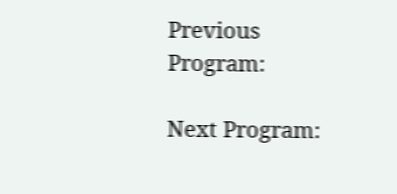Previous Program:

Next Program: